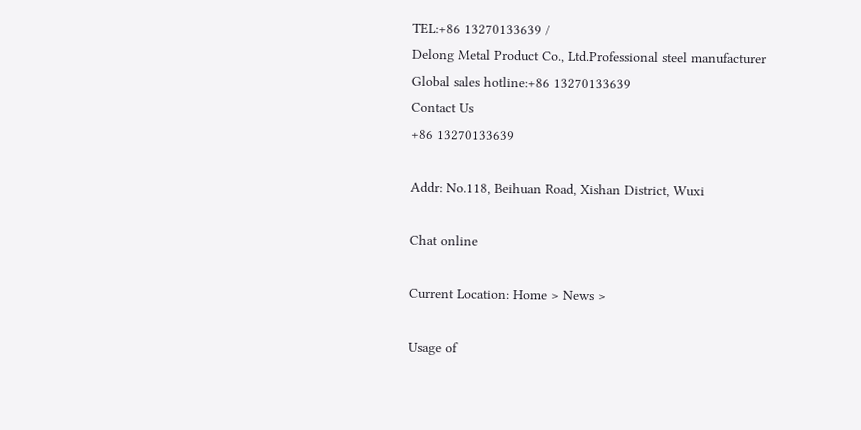TEL:+86 13270133639 /
Delong Metal Product Co., Ltd.Professional steel manufacturer
Global sales hotline:+86 13270133639
Contact Us
+86 13270133639

Addr: No.118, Beihuan Road, Xishan District, Wuxi

Chat online

Current Location: Home > News >

Usage of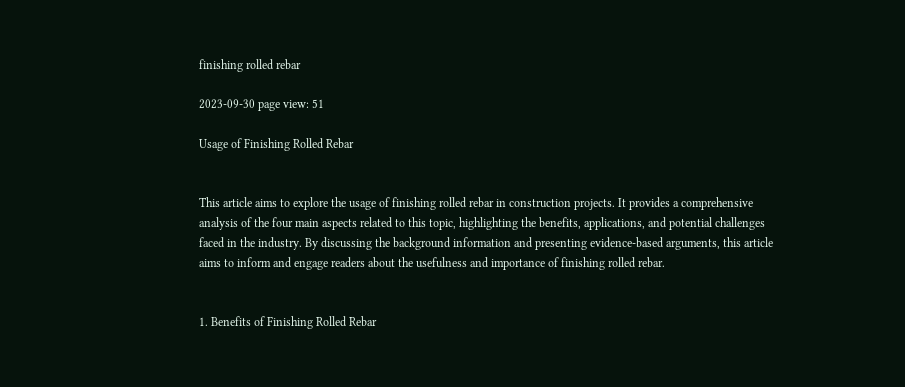finishing rolled rebar

2023-09-30 page view: 51

Usage of Finishing Rolled Rebar


This article aims to explore the usage of finishing rolled rebar in construction projects. It provides a comprehensive analysis of the four main aspects related to this topic, highlighting the benefits, applications, and potential challenges faced in the industry. By discussing the background information and presenting evidence-based arguments, this article aims to inform and engage readers about the usefulness and importance of finishing rolled rebar.


1. Benefits of Finishing Rolled Rebar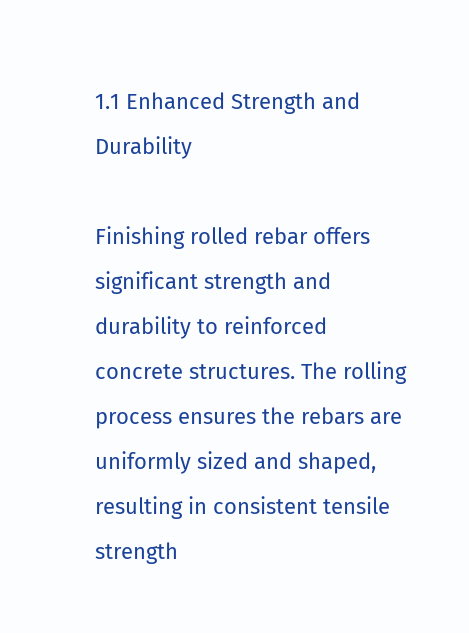1.1 Enhanced Strength and Durability

Finishing rolled rebar offers significant strength and durability to reinforced concrete structures. The rolling process ensures the rebars are uniformly sized and shaped, resulting in consistent tensile strength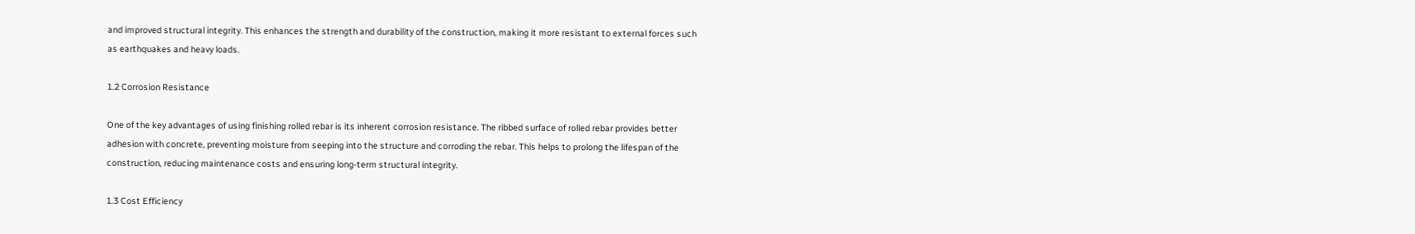and improved structural integrity. This enhances the strength and durability of the construction, making it more resistant to external forces such as earthquakes and heavy loads.

1.2 Corrosion Resistance

One of the key advantages of using finishing rolled rebar is its inherent corrosion resistance. The ribbed surface of rolled rebar provides better adhesion with concrete, preventing moisture from seeping into the structure and corroding the rebar. This helps to prolong the lifespan of the construction, reducing maintenance costs and ensuring long-term structural integrity.

1.3 Cost Efficiency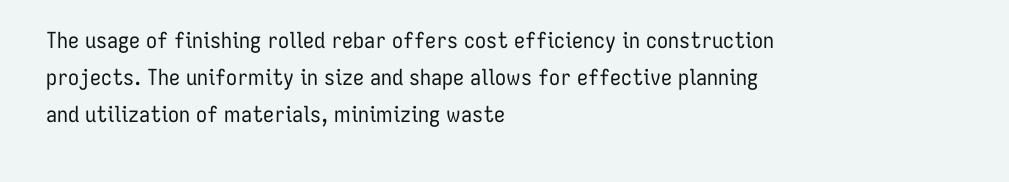The usage of finishing rolled rebar offers cost efficiency in construction projects. The uniformity in size and shape allows for effective planning and utilization of materials, minimizing waste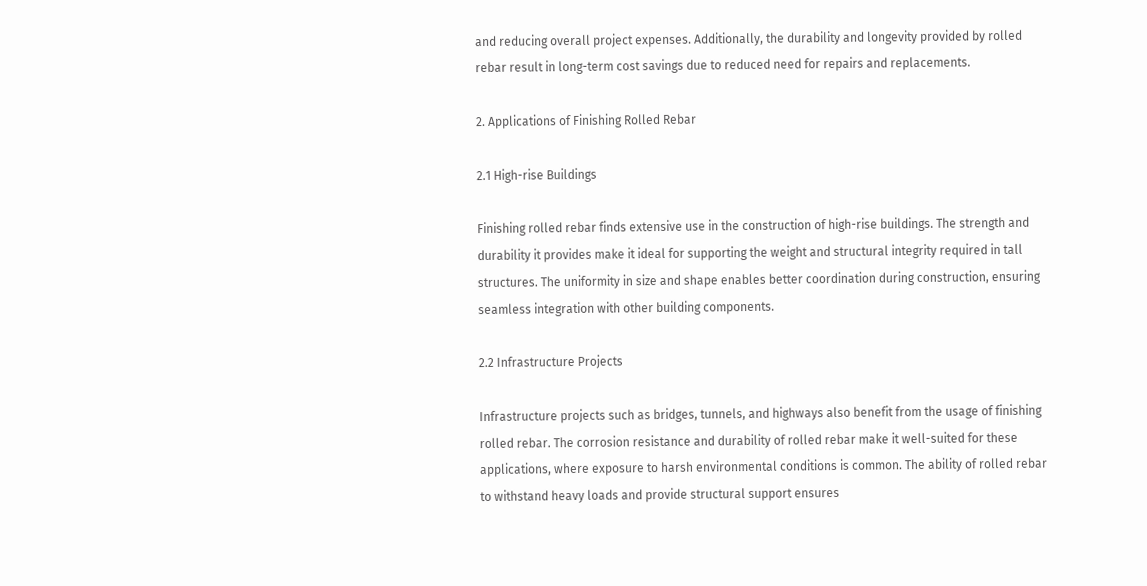and reducing overall project expenses. Additionally, the durability and longevity provided by rolled rebar result in long-term cost savings due to reduced need for repairs and replacements.

2. Applications of Finishing Rolled Rebar

2.1 High-rise Buildings

Finishing rolled rebar finds extensive use in the construction of high-rise buildings. The strength and durability it provides make it ideal for supporting the weight and structural integrity required in tall structures. The uniformity in size and shape enables better coordination during construction, ensuring seamless integration with other building components.

2.2 Infrastructure Projects

Infrastructure projects such as bridges, tunnels, and highways also benefit from the usage of finishing rolled rebar. The corrosion resistance and durability of rolled rebar make it well-suited for these applications, where exposure to harsh environmental conditions is common. The ability of rolled rebar to withstand heavy loads and provide structural support ensures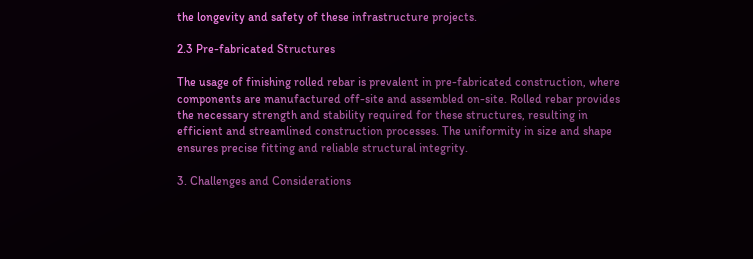the longevity and safety of these infrastructure projects.

2.3 Pre-fabricated Structures

The usage of finishing rolled rebar is prevalent in pre-fabricated construction, where components are manufactured off-site and assembled on-site. Rolled rebar provides the necessary strength and stability required for these structures, resulting in efficient and streamlined construction processes. The uniformity in size and shape ensures precise fitting and reliable structural integrity.

3. Challenges and Considerations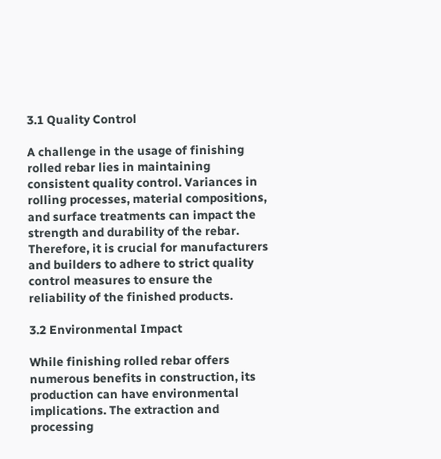3.1 Quality Control

A challenge in the usage of finishing rolled rebar lies in maintaining consistent quality control. Variances in rolling processes, material compositions, and surface treatments can impact the strength and durability of the rebar. Therefore, it is crucial for manufacturers and builders to adhere to strict quality control measures to ensure the reliability of the finished products.

3.2 Environmental Impact

While finishing rolled rebar offers numerous benefits in construction, its production can have environmental implications. The extraction and processing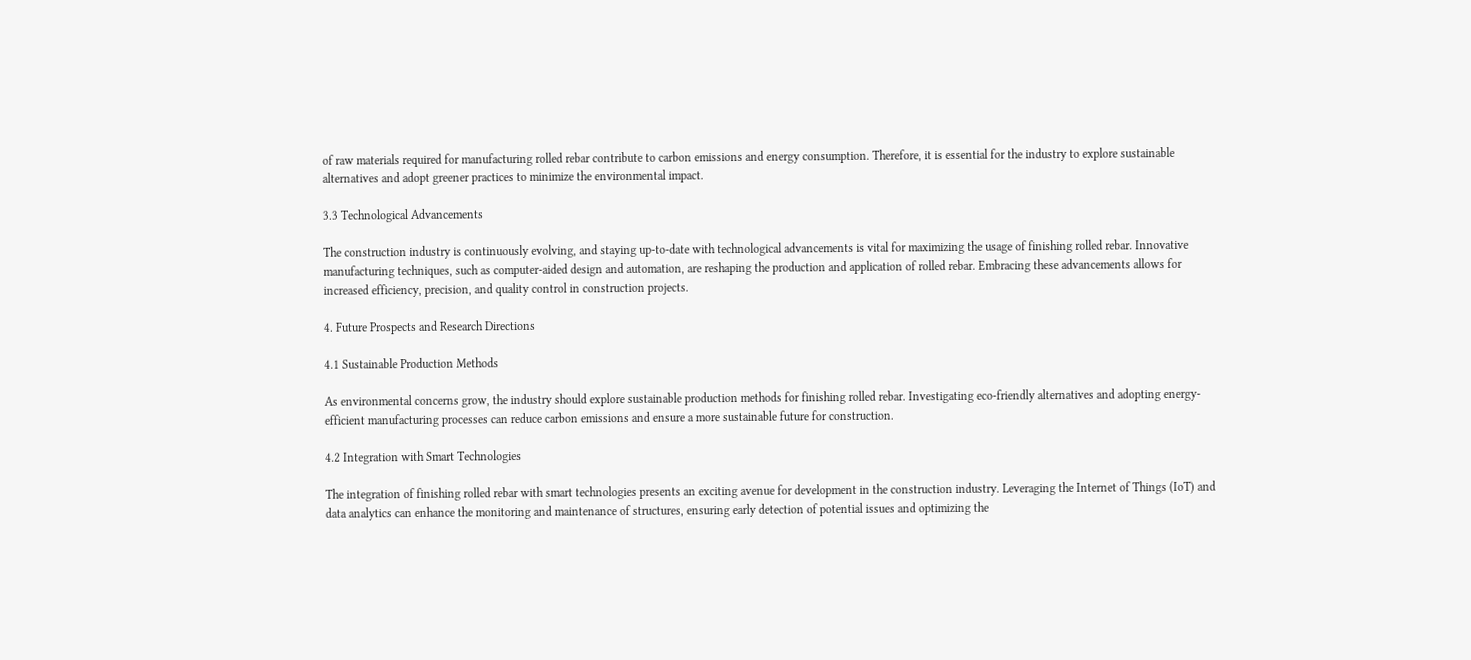of raw materials required for manufacturing rolled rebar contribute to carbon emissions and energy consumption. Therefore, it is essential for the industry to explore sustainable alternatives and adopt greener practices to minimize the environmental impact.

3.3 Technological Advancements

The construction industry is continuously evolving, and staying up-to-date with technological advancements is vital for maximizing the usage of finishing rolled rebar. Innovative manufacturing techniques, such as computer-aided design and automation, are reshaping the production and application of rolled rebar. Embracing these advancements allows for increased efficiency, precision, and quality control in construction projects.

4. Future Prospects and Research Directions

4.1 Sustainable Production Methods

As environmental concerns grow, the industry should explore sustainable production methods for finishing rolled rebar. Investigating eco-friendly alternatives and adopting energy-efficient manufacturing processes can reduce carbon emissions and ensure a more sustainable future for construction.

4.2 Integration with Smart Technologies

The integration of finishing rolled rebar with smart technologies presents an exciting avenue for development in the construction industry. Leveraging the Internet of Things (IoT) and data analytics can enhance the monitoring and maintenance of structures, ensuring early detection of potential issues and optimizing the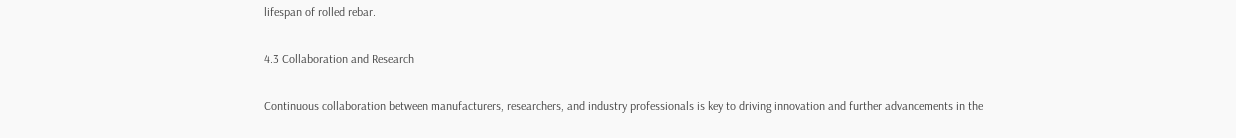lifespan of rolled rebar.

4.3 Collaboration and Research

Continuous collaboration between manufacturers, researchers, and industry professionals is key to driving innovation and further advancements in the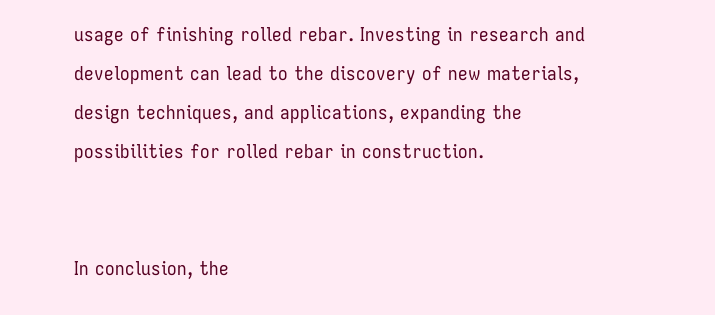usage of finishing rolled rebar. Investing in research and development can lead to the discovery of new materials, design techniques, and applications, expanding the possibilities for rolled rebar in construction.


In conclusion, the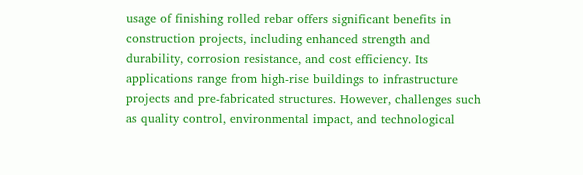usage of finishing rolled rebar offers significant benefits in construction projects, including enhanced strength and durability, corrosion resistance, and cost efficiency. Its applications range from high-rise buildings to infrastructure projects and pre-fabricated structures. However, challenges such as quality control, environmental impact, and technological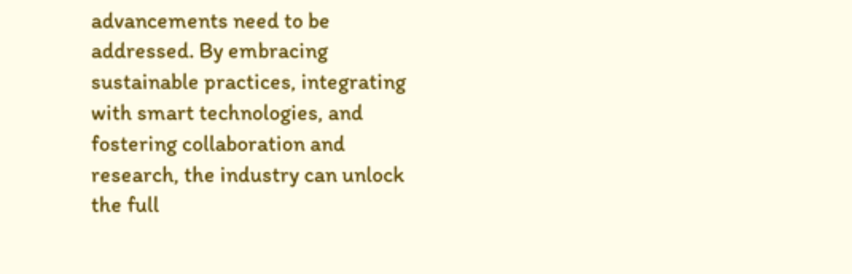advancements need to be addressed. By embracing sustainable practices, integrating with smart technologies, and fostering collaboration and research, the industry can unlock the full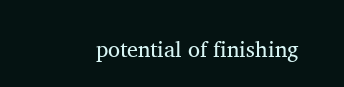potential of finishing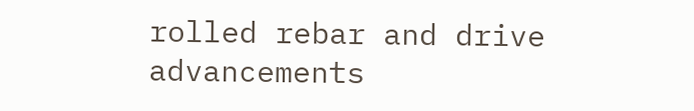rolled rebar and drive advancements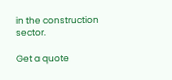in the construction sector.

Get a quote